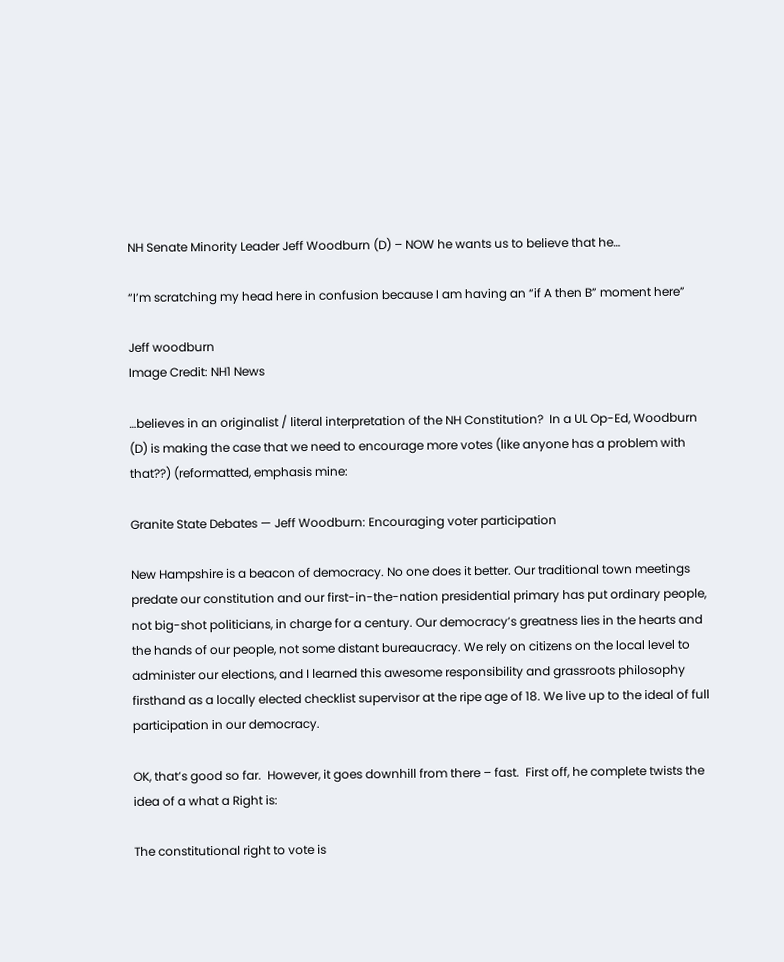NH Senate Minority Leader Jeff Woodburn (D) – NOW he wants us to believe that he…

“I’m scratching my head here in confusion because I am having an “if A then B” moment here”

Jeff woodburn
Image Credit: NH1 News

…believes in an originalist / literal interpretation of the NH Constitution?  In a UL Op-Ed, Woodburn (D) is making the case that we need to encourage more votes (like anyone has a problem with that??) (reformatted, emphasis mine:

Granite State Debates — Jeff Woodburn: Encouraging voter participation

New Hampshire is a beacon of democracy. No one does it better. Our traditional town meetings predate our constitution and our first-in-the-nation presidential primary has put ordinary people, not big-shot politicians, in charge for a century. Our democracy’s greatness lies in the hearts and the hands of our people, not some distant bureaucracy. We rely on citizens on the local level to administer our elections, and I learned this awesome responsibility and grassroots philosophy firsthand as a locally elected checklist supervisor at the ripe age of 18. We live up to the ideal of full participation in our democracy.

OK, that’s good so far.  However, it goes downhill from there – fast.  First off, he complete twists the idea of a what a Right is:

The constitutional right to vote is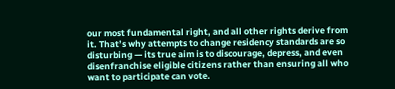our most fundamental right, and all other rights derive from it. That’s why attempts to change residency standards are so disturbing — its true aim is to discourage, depress, and even disenfranchise eligible citizens rather than ensuring all who want to participate can vote.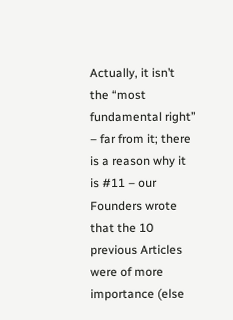Actually, it isn’t the “most fundamental right” – far from it; there is a reason why it is #11 – our Founders wrote that the 10 previous Articles were of more importance (else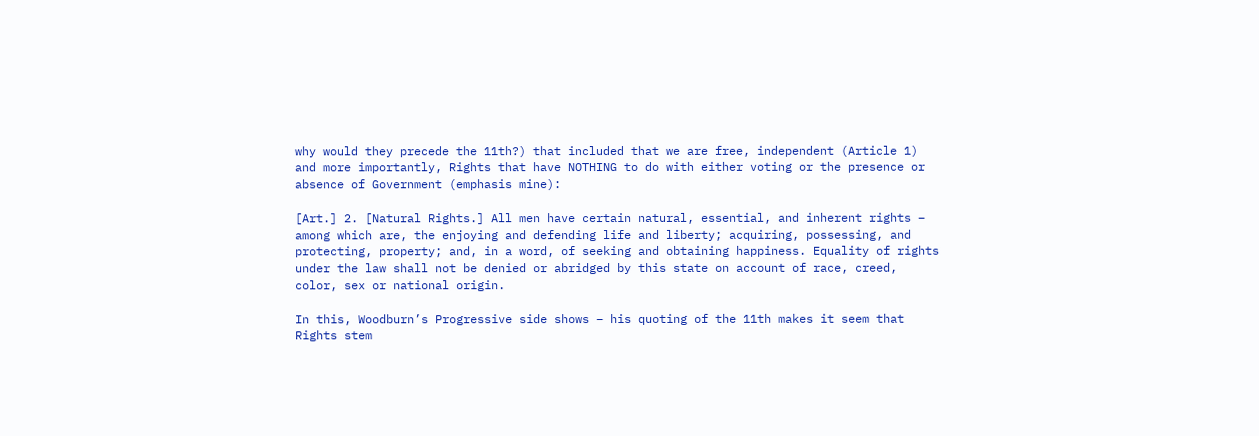why would they precede the 11th?) that included that we are free, independent (Article 1) and more importantly, Rights that have NOTHING to do with either voting or the presence or absence of Government (emphasis mine):

[Art.] 2. [Natural Rights.] All men have certain natural, essential, and inherent rights – among which are, the enjoying and defending life and liberty; acquiring, possessing, and protecting, property; and, in a word, of seeking and obtaining happiness. Equality of rights under the law shall not be denied or abridged by this state on account of race, creed, color, sex or national origin.

In this, Woodburn’s Progressive side shows – his quoting of the 11th makes it seem that Rights stem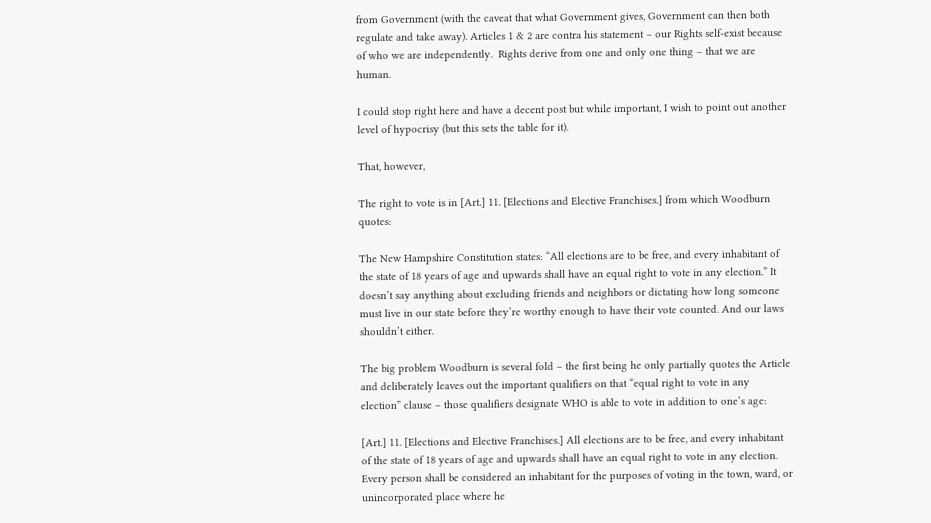from Government (with the caveat that what Government gives, Government can then both regulate and take away). Articles 1 & 2 are contra his statement – our Rights self-exist because of who we are independently.  Rights derive from one and only one thing – that we are human.

I could stop right here and have a decent post but while important, I wish to point out another level of hypocrisy (but this sets the table for it).

That, however,

The right to vote is in [Art.] 11. [Elections and Elective Franchises.] from which Woodburn quotes:

The New Hampshire Constitution states: “All elections are to be free, and every inhabitant of the state of 18 years of age and upwards shall have an equal right to vote in any election.” It doesn’t say anything about excluding friends and neighbors or dictating how long someone must live in our state before they’re worthy enough to have their vote counted. And our laws shouldn’t either.

The big problem Woodburn is several fold – the first being he only partially quotes the Article and deliberately leaves out the important qualifiers on that “equal right to vote in any election” clause – those qualifiers designate WHO is able to vote in addition to one’s age:

[Art.] 11. [Elections and Elective Franchises.] All elections are to be free, and every inhabitant of the state of 18 years of age and upwards shall have an equal right to vote in any election. Every person shall be considered an inhabitant for the purposes of voting in the town, ward, or unincorporated place where he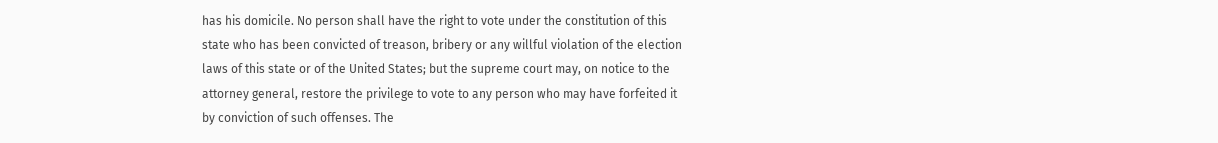has his domicile. No person shall have the right to vote under the constitution of this state who has been convicted of treason, bribery or any willful violation of the election laws of this state or of the United States; but the supreme court may, on notice to the attorney general, restore the privilege to vote to any person who may have forfeited it by conviction of such offenses. The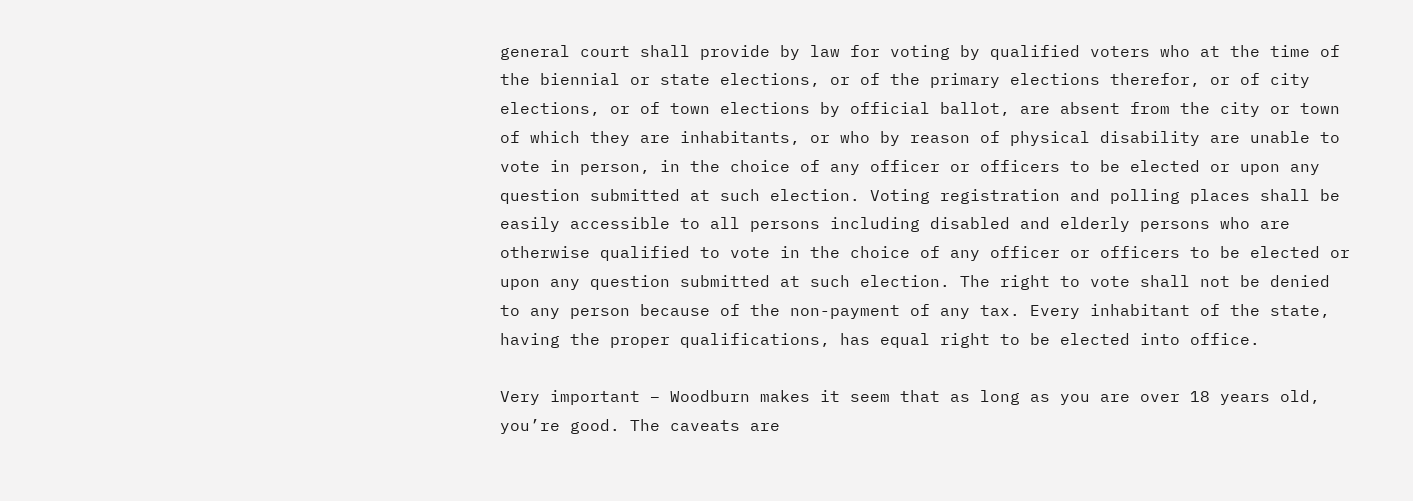general court shall provide by law for voting by qualified voters who at the time of the biennial or state elections, or of the primary elections therefor, or of city elections, or of town elections by official ballot, are absent from the city or town of which they are inhabitants, or who by reason of physical disability are unable to vote in person, in the choice of any officer or officers to be elected or upon any question submitted at such election. Voting registration and polling places shall be easily accessible to all persons including disabled and elderly persons who are otherwise qualified to vote in the choice of any officer or officers to be elected or upon any question submitted at such election. The right to vote shall not be denied to any person because of the non-payment of any tax. Every inhabitant of the state, having the proper qualifications, has equal right to be elected into office.

Very important – Woodburn makes it seem that as long as you are over 18 years old, you’re good. The caveats are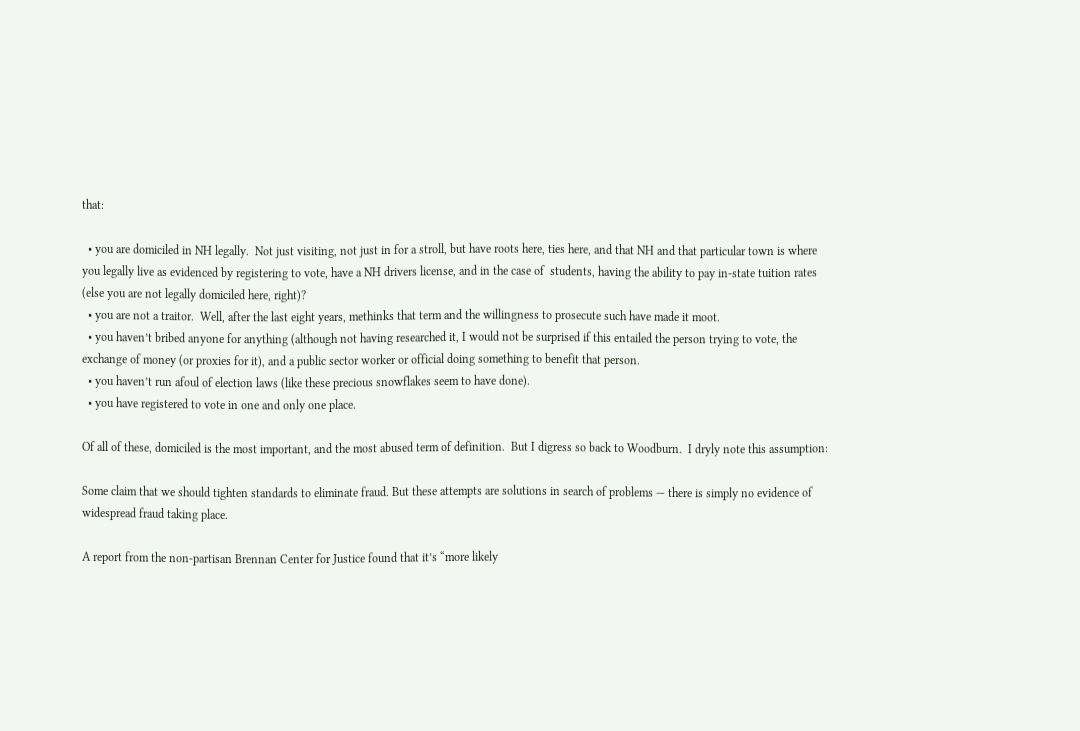that:

  • you are domiciled in NH legally.  Not just visiting, not just in for a stroll, but have roots here, ties here, and that NH and that particular town is where you legally live as evidenced by registering to vote, have a NH drivers license, and in the case of  students, having the ability to pay in-state tuition rates (else you are not legally domiciled here, right)?
  • you are not a traitor.  Well, after the last eight years, methinks that term and the willingness to prosecute such have made it moot.
  • you haven’t bribed anyone for anything (although not having researched it, I would not be surprised if this entailed the person trying to vote, the exchange of money (or proxies for it), and a public sector worker or official doing something to benefit that person.
  • you haven’t run afoul of election laws (like these precious snowflakes seem to have done).
  • you have registered to vote in one and only one place.

Of all of these, domiciled is the most important, and the most abused term of definition.  But I digress so back to Woodburn.  I dryly note this assumption:

Some claim that we should tighten standards to eliminate fraud. But these attempts are solutions in search of problems — there is simply no evidence of widespread fraud taking place.

A report from the non-partisan Brennan Center for Justice found that it’s “more likely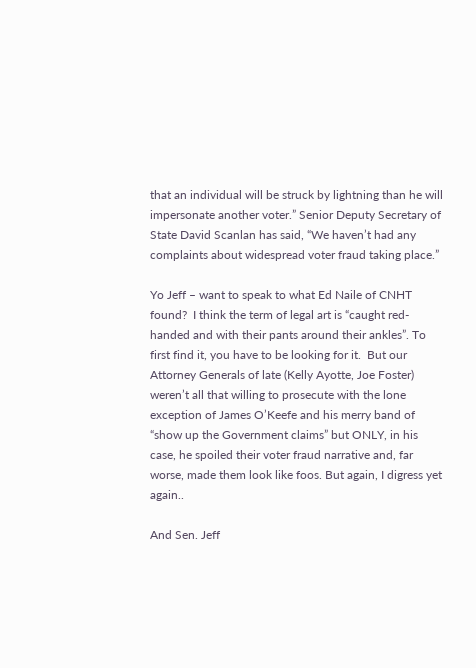that an individual will be struck by lightning than he will impersonate another voter.” Senior Deputy Secretary of State David Scanlan has said, “We haven’t had any complaints about widespread voter fraud taking place.”

Yo Jeff – want to speak to what Ed Naile of CNHT found?  I think the term of legal art is “caught red-handed and with their pants around their ankles”. To first find it, you have to be looking for it.  But our Attorney Generals of late (Kelly Ayotte, Joe Foster) weren’t all that willing to prosecute with the lone exception of James O’Keefe and his merry band of “show up the Government claims” but ONLY, in his case, he spoiled their voter fraud narrative and, far worse, made them look like foos. But again, I digress yet again..

And Sen. Jeff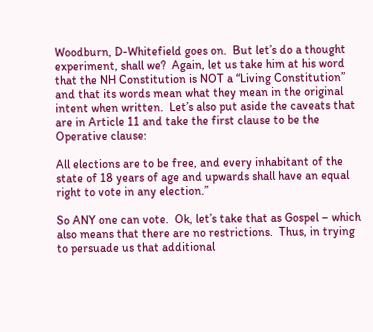Woodburn, D-Whitefield goes on.  But let’s do a thought experiment, shall we?  Again, let us take him at his word that the NH Constitution is NOT a “Living Constitution” and that its words mean what they mean in the original intent when written.  Let’s also put aside the caveats that are in Article 11 and take the first clause to be the Operative clause:

All elections are to be free, and every inhabitant of the state of 18 years of age and upwards shall have an equal right to vote in any election.”

So ANY one can vote.  Ok, let’s take that as Gospel – which also means that there are no restrictions.  Thus, in trying to persuade us that additional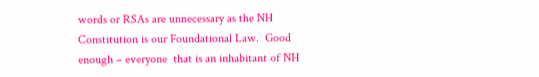words or RSAs are unnecessary as the NH Constitution is our Foundational Law.  Good enough – everyone  that is an inhabitant of NH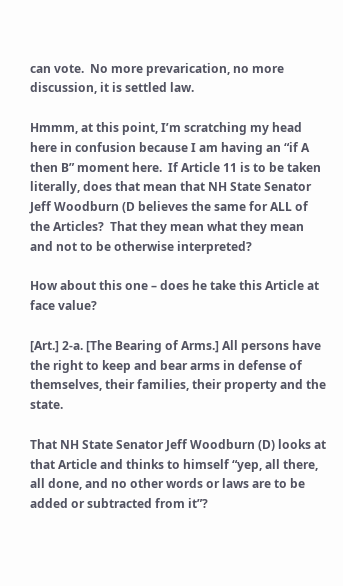can vote.  No more prevarication, no more discussion, it is settled law.

Hmmm, at this point, I’m scratching my head here in confusion because I am having an “if A then B” moment here.  If Article 11 is to be taken literally, does that mean that NH State Senator Jeff Woodburn (D believes the same for ALL of the Articles?  That they mean what they mean and not to be otherwise interpreted?

How about this one – does he take this Article at face value?

[Art.] 2-a. [The Bearing of Arms.] All persons have the right to keep and bear arms in defense of themselves, their families, their property and the state.

That NH State Senator Jeff Woodburn (D) looks at that Article and thinks to himself “yep, all there, all done, and no other words or laws are to be added or subtracted from it”?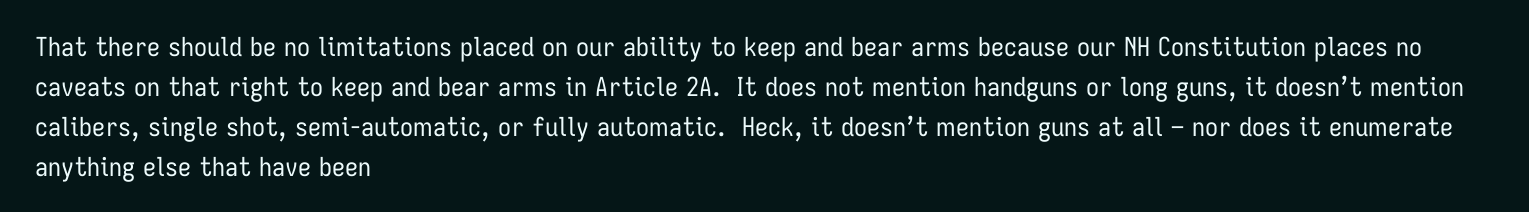That there should be no limitations placed on our ability to keep and bear arms because our NH Constitution places no caveats on that right to keep and bear arms in Article 2A.  It does not mention handguns or long guns, it doesn’t mention calibers, single shot, semi-automatic, or fully automatic.  Heck, it doesn’t mention guns at all – nor does it enumerate anything else that have been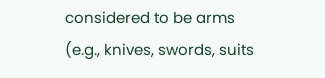considered to be arms (e.g., knives, swords, suits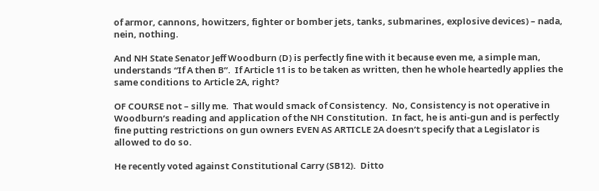of armor, cannons, howitzers, fighter or bomber jets, tanks, submarines, explosive devices) – nada, nein, nothing.

And NH State Senator Jeff Woodburn (D) is perfectly fine with it because even me, a simple man, understands “If A then B”.  If Article 11 is to be taken as written, then he whole heartedly applies the same conditions to Article 2A, right?

OF COURSE not – silly me.  That would smack of Consistency.  No, Consistency is not operative in Woodburn’s reading and application of the NH Constitution.  In fact, he is anti-gun and is perfectly fine putting restrictions on gun owners EVEN AS ARTICLE 2A doesn’t specify that a Legislator is allowed to do so.

He recently voted against Constitutional Carry (SB12).  Ditto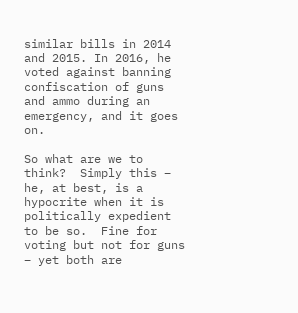similar bills in 2014 and 2015. In 2016, he voted against banning confiscation of guns and ammo during an emergency, and it goes on.

So what are we to think?  Simply this – he, at best, is a hypocrite when it is politically expedient to be so.  Fine for voting but not for guns – yet both are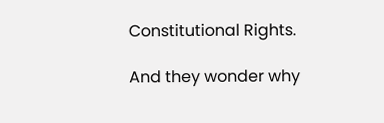Constitutional Rights.

And they wonder why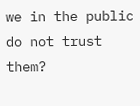we in the public do not trust them?